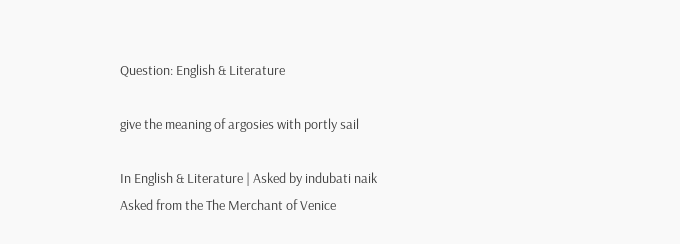Question: English & Literature

give the meaning of argosies with portly sail

In English & Literature | Asked by indubati naik
Asked from the The Merchant of Venice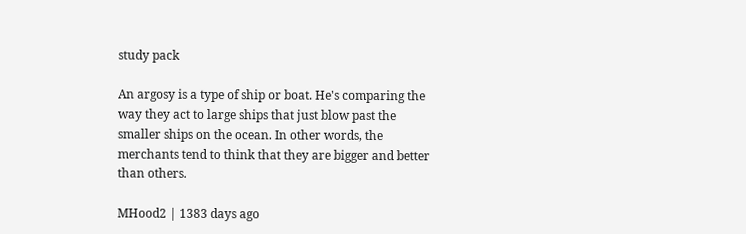study pack

An argosy is a type of ship or boat. He's comparing the way they act to large ships that just blow past the smaller ships on the ocean. In other words, the merchants tend to think that they are bigger and better than others.

MHood2 | 1383 days ago